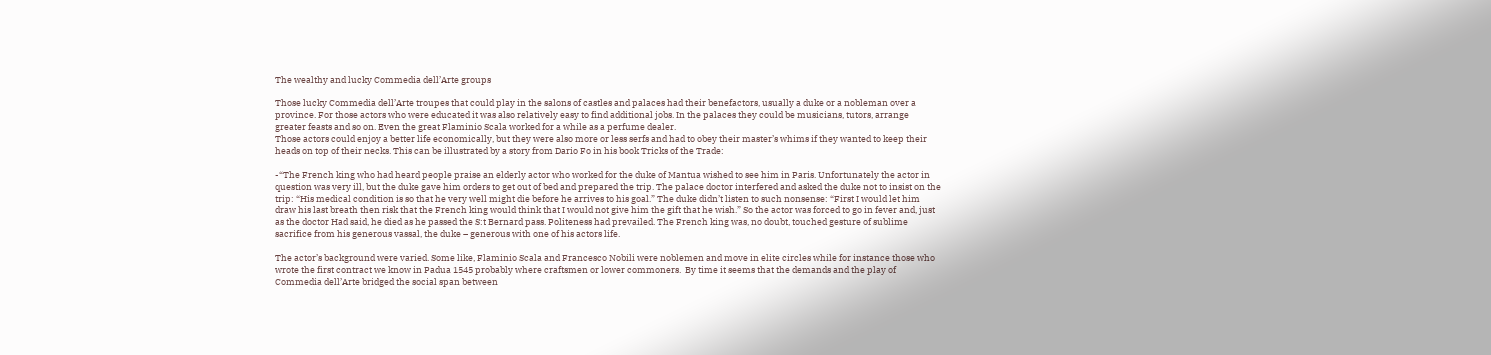The wealthy and lucky Commedia dell’Arte groups

Those lucky Commedia dell’Arte troupes that could play in the salons of castles and palaces had their benefactors, usually a duke or a nobleman over a province. For those actors who were educated it was also relatively easy to find additional jobs. In the palaces they could be musicians, tutors, arrange greater feasts and so on. Even the great Flaminio Scala worked for a while as a perfume dealer.
Those actors could enjoy a better life economically, but they were also more or less serfs and had to obey their master’s whims if they wanted to keep their heads on top of their necks. This can be illustrated by a story from Dario Fo in his book Tricks of the Trade:

-“The French king who had heard people praise an elderly actor who worked for the duke of Mantua wished to see him in Paris. Unfortunately the actor in question was very ill, but the duke gave him orders to get out of bed and prepared the trip. The palace doctor interfered and asked the duke not to insist on the trip: “His medical condition is so that he very well might die before he arrives to his goal.” The duke didn’t listen to such nonsense: “First I would let him draw his last breath then risk that the French king would think that I would not give him the gift that he wish.” So the actor was forced to go in fever and, just as the doctor Had said, he died as he passed the S:t Bernard pass. Politeness had prevailed. The French king was, no doubt, touched gesture of sublime sacrifice from his generous vassal, the duke – generous with one of his actors life.

The actor’s background were varied. Some like, Flaminio Scala and Francesco Nobili were noblemen and move in elite circles while for instance those who wrote the first contract we know in Padua 1545 probably where craftsmen or lower commoners.  By time it seems that the demands and the play of Commedia dell’Arte bridged the social span between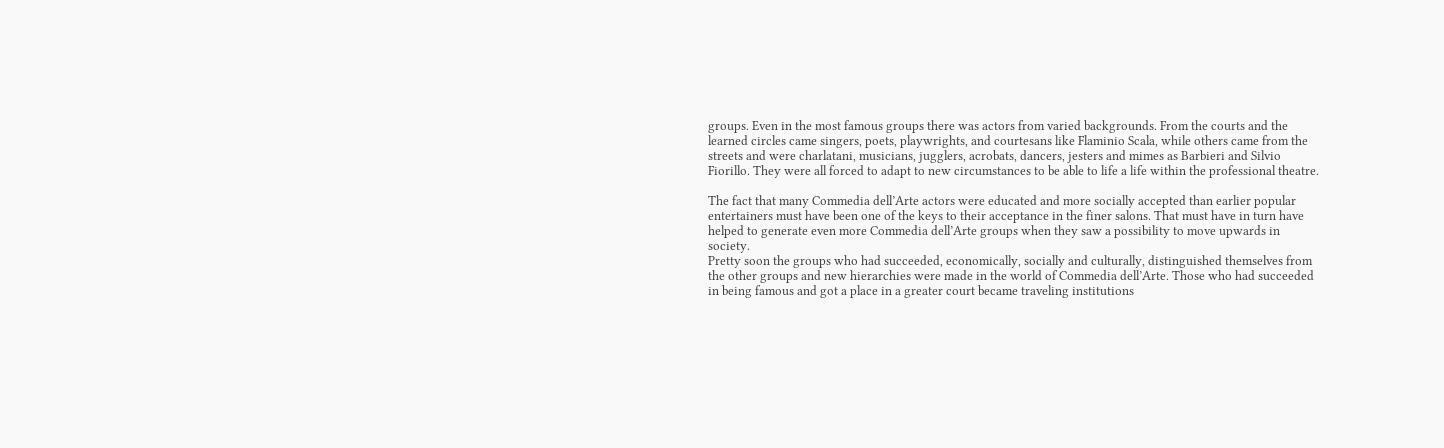groups. Even in the most famous groups there was actors from varied backgrounds. From the courts and the learned circles came singers, poets, playwrights, and courtesans like Flaminio Scala, while others came from the streets and were charlatani, musicians, jugglers, acrobats, dancers, jesters and mimes as Barbieri and Silvio Fiorillo. They were all forced to adapt to new circumstances to be able to life a life within the professional theatre.

The fact that many Commedia dell’Arte actors were educated and more socially accepted than earlier popular entertainers must have been one of the keys to their acceptance in the finer salons. That must have in turn have helped to generate even more Commedia dell’Arte groups when they saw a possibility to move upwards in society.
Pretty soon the groups who had succeeded, economically, socially and culturally, distinguished themselves from the other groups and new hierarchies were made in the world of Commedia dell’Arte. Those who had succeeded in being famous and got a place in a greater court became traveling institutions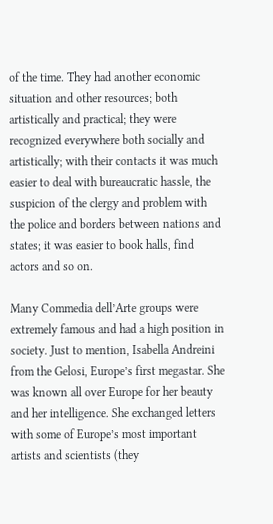of the time. They had another economic situation and other resources; both artistically and practical; they were recognized everywhere both socially and artistically; with their contacts it was much easier to deal with bureaucratic hassle, the suspicion of the clergy and problem with the police and borders between nations and states; it was easier to book halls, find actors and so on.

Many Commedia dell’Arte groups were extremely famous and had a high position in society. Just to mention, Isabella Andreini from the Gelosi, Europe’s first megastar. She was known all over Europe for her beauty and her intelligence. She exchanged letters with some of Europe’s most important artists and scientists (they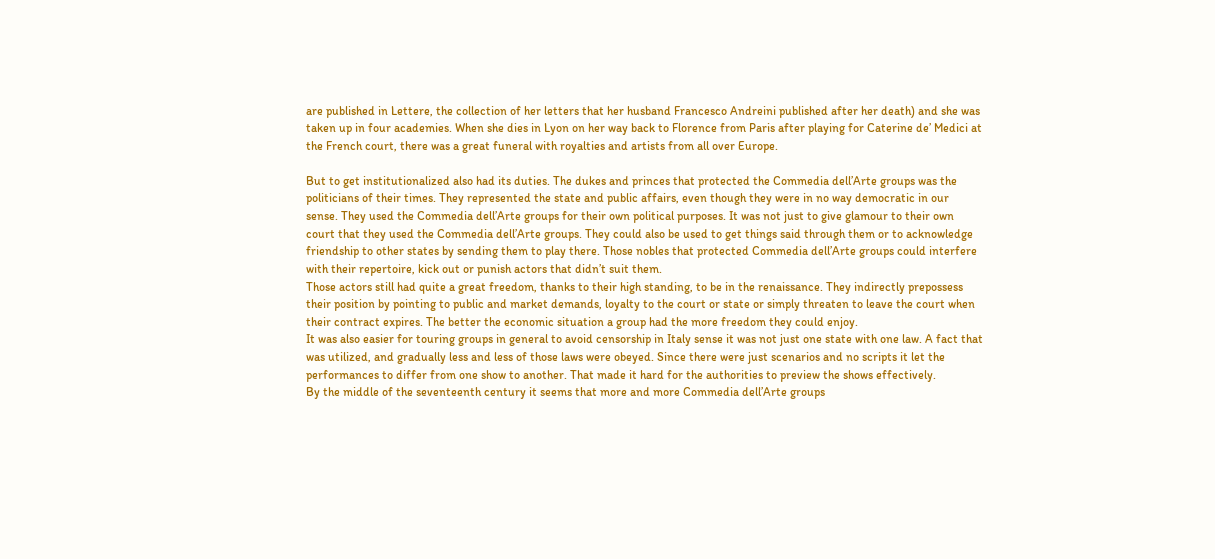are published in Lettere, the collection of her letters that her husband Francesco Andreini published after her death) and she was taken up in four academies. When she dies in Lyon on her way back to Florence from Paris after playing for Caterine de’ Medici at the French court, there was a great funeral with royalties and artists from all over Europe.

But to get institutionalized also had its duties. The dukes and princes that protected the Commedia dell’Arte groups was the politicians of their times. They represented the state and public affairs, even though they were in no way democratic in our sense. They used the Commedia dell’Arte groups for their own political purposes. It was not just to give glamour to their own court that they used the Commedia dell’Arte groups. They could also be used to get things said through them or to acknowledge friendship to other states by sending them to play there. Those nobles that protected Commedia dell’Arte groups could interfere with their repertoire, kick out or punish actors that didn’t suit them.
Those actors still had quite a great freedom, thanks to their high standing, to be in the renaissance. They indirectly prepossess their position by pointing to public and market demands, loyalty to the court or state or simply threaten to leave the court when their contract expires. The better the economic situation a group had the more freedom they could enjoy.
It was also easier for touring groups in general to avoid censorship in Italy sense it was not just one state with one law. A fact that was utilized, and gradually less and less of those laws were obeyed. Since there were just scenarios and no scripts it let the performances to differ from one show to another. That made it hard for the authorities to preview the shows effectively.
By the middle of the seventeenth century it seems that more and more Commedia dell’Arte groups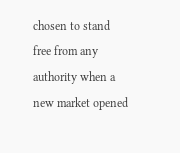chosen to stand free from any authority when a new market opened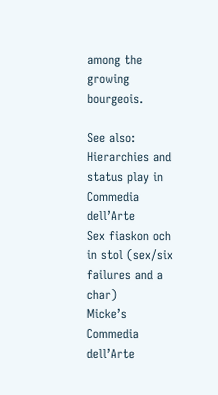among the growing bourgeois.

See also:
Hierarchies and status play in Commedia dell’Arte
Sex fiaskon och in stol (sex/six failures and a char)
Micke’s Commedia dell’Arte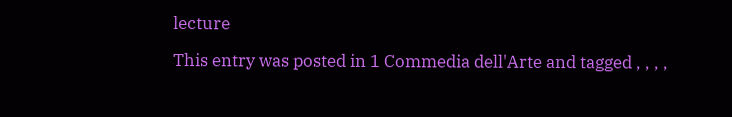lecture

This entry was posted in 1 Commedia dell'Arte and tagged , , , ,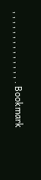, , , , , , , , , , , , , , . Bookmark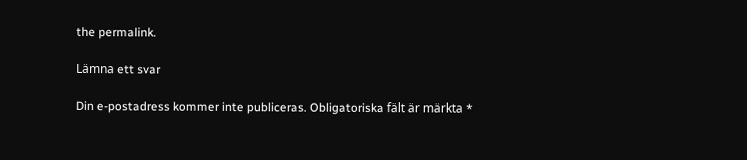the permalink.

Lämna ett svar

Din e-postadress kommer inte publiceras. Obligatoriska fält är märkta *